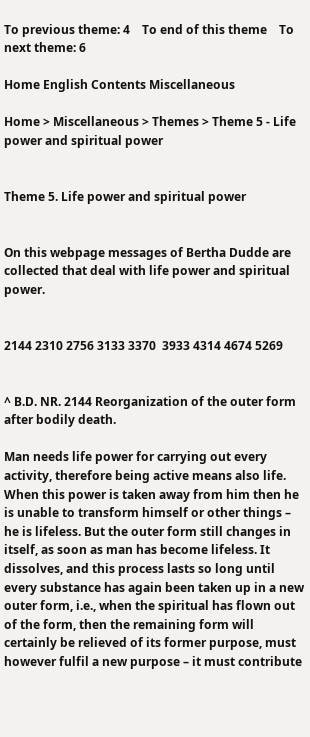To previous theme: 4    To end of this theme    To next theme: 6

Home English Contents Miscellaneous

Home > Miscellaneous > Themes > Theme 5 - Life power and spiritual power


Theme 5. Life power and spiritual power


On this webpage messages of Bertha Dudde are collected that deal with life power and spiritual power.


2144 2310 2756 3133 3370  3933 4314 4674 5269


^ B.D. NR. 2144 Reorganization of the outer form after bodily death.

Man needs life power for carrying out every activity, therefore being active means also life. When this power is taken away from him then he is unable to transform himself or other things – he is lifeless. But the outer form still changes in itself, as soon as man has become lifeless. It dissolves, and this process lasts so long until every substance has again been taken up in a new outer form, i.e., when the spiritual has flown out of the form, then the remaining form will certainly be relieved of its former purpose, must however fulfil a new purpose – it must contribute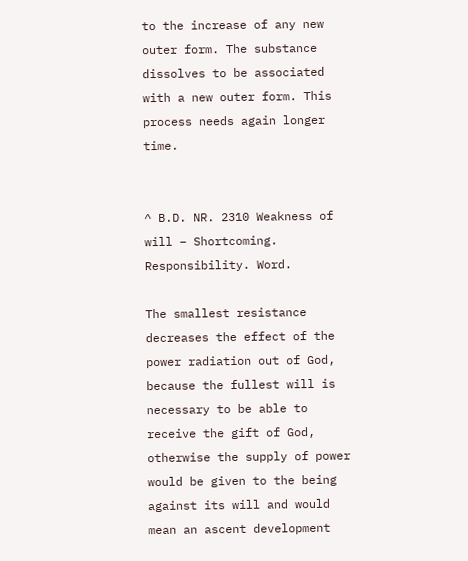to the increase of any new outer form. The substance dissolves to be associated with a new outer form. This process needs again longer time.


^ B.D. NR. 2310 Weakness of will – Shortcoming. Responsibility. Word.

The smallest resistance decreases the effect of the power radiation out of God, because the fullest will is necessary to be able to receive the gift of God, otherwise the supply of power would be given to the being against its will and would mean an ascent development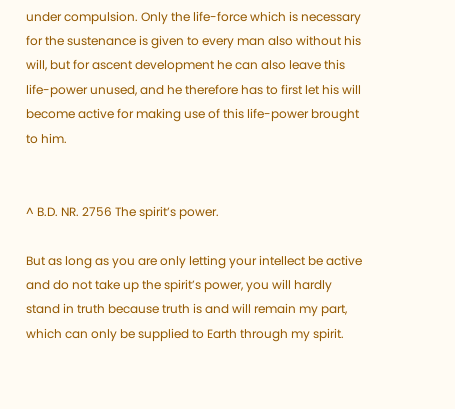under compulsion. Only the life-force which is necessary for the sustenance is given to every man also without his will, but for ascent development he can also leave this life-power unused, and he therefore has to first let his will become active for making use of this life-power brought to him.


^ B.D. NR. 2756 The spirit’s power.

But as long as you are only letting your intellect be active and do not take up the spirit’s power, you will hardly stand in truth because truth is and will remain my part, which can only be supplied to Earth through my spirit.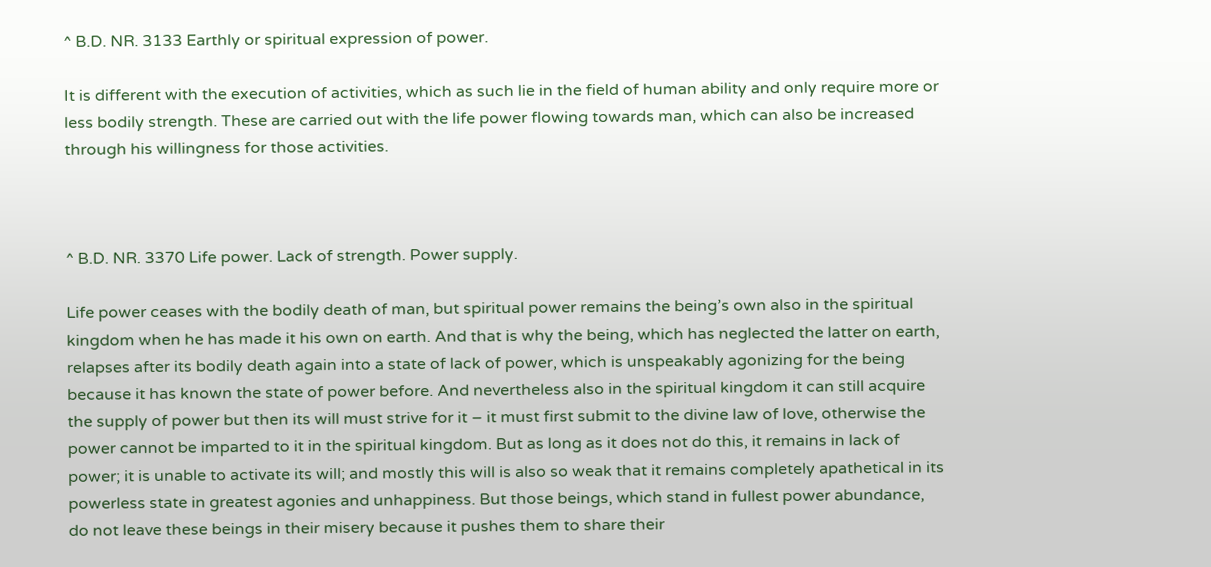^ B.D. NR. 3133 Earthly or spiritual expression of power.

It is different with the execution of activities, which as such lie in the field of human ability and only require more or less bodily strength. These are carried out with the life power flowing towards man, which can also be increased through his willingness for those activities.



^ B.D. NR. 3370 Life power. Lack of strength. Power supply.

Life power ceases with the bodily death of man, but spiritual power remains the being’s own also in the spiritual kingdom when he has made it his own on earth. And that is why the being, which has neglected the latter on earth, relapses after its bodily death again into a state of lack of power, which is unspeakably agonizing for the being because it has known the state of power before. And nevertheless also in the spiritual kingdom it can still acquire the supply of power but then its will must strive for it – it must first submit to the divine law of love, otherwise the power cannot be imparted to it in the spiritual kingdom. But as long as it does not do this, it remains in lack of power; it is unable to activate its will; and mostly this will is also so weak that it remains completely apathetical in its powerless state in greatest agonies and unhappiness. But those beings, which stand in fullest power abundance, do not leave these beings in their misery because it pushes them to share their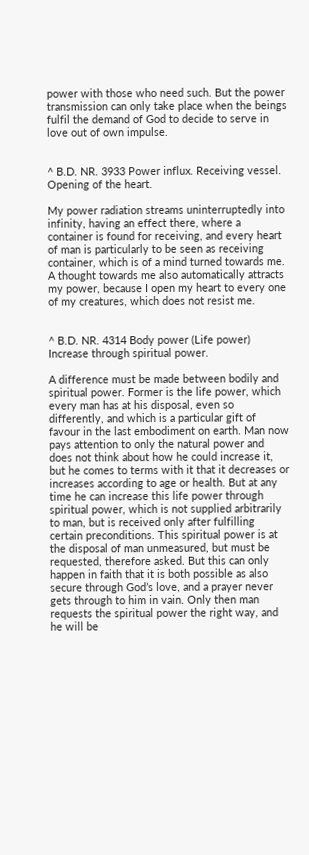power with those who need such. But the power transmission can only take place when the beings fulfil the demand of God to decide to serve in love out of own impulse.


^ B.D. NR. 3933 Power influx. Receiving vessel. Opening of the heart.

My power radiation streams uninterruptedly into infinity, having an effect there, where a container is found for receiving, and every heart of man is particularly to be seen as receiving container, which is of a mind turned towards me. A thought towards me also automatically attracts my power, because I open my heart to every one of my creatures, which does not resist me.


^ B.D. NR. 4314 Body power (Life power) Increase through spiritual power.

A difference must be made between bodily and spiritual power. Former is the life power, which every man has at his disposal, even so differently, and which is a particular gift of favour in the last embodiment on earth. Man now pays attention to only the natural power and does not think about how he could increase it, but he comes to terms with it that it decreases or increases according to age or health. But at any time he can increase this life power through spiritual power, which is not supplied arbitrarily to man, but is received only after fulfilling certain preconditions. This spiritual power is at the disposal of man unmeasured, but must be requested, therefore asked. But this can only happen in faith that it is both possible as also secure through God’s love, and a prayer never gets through to him in vain. Only then man requests the spiritual power the right way, and he will be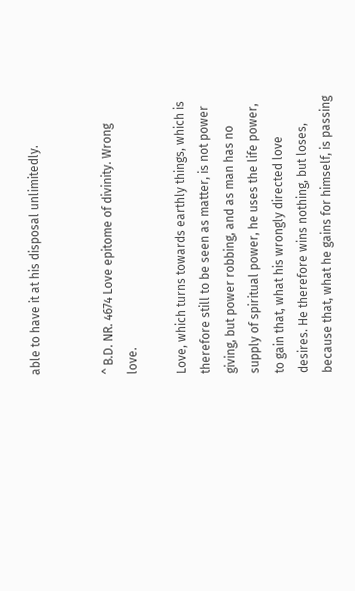able to have it at his disposal unlimitedly.


^ B.D. NR. 4674 Love epitome of divinity. Wrong love.

Love, which turns towards earthly things, which is therefore still to be seen as matter, is not power giving, but power robbing, and as man has no supply of spiritual power, he uses the life power, to gain that, what his wrongly directed love desires. He therefore wins nothing, but loses, because that, what he gains for himself, is passing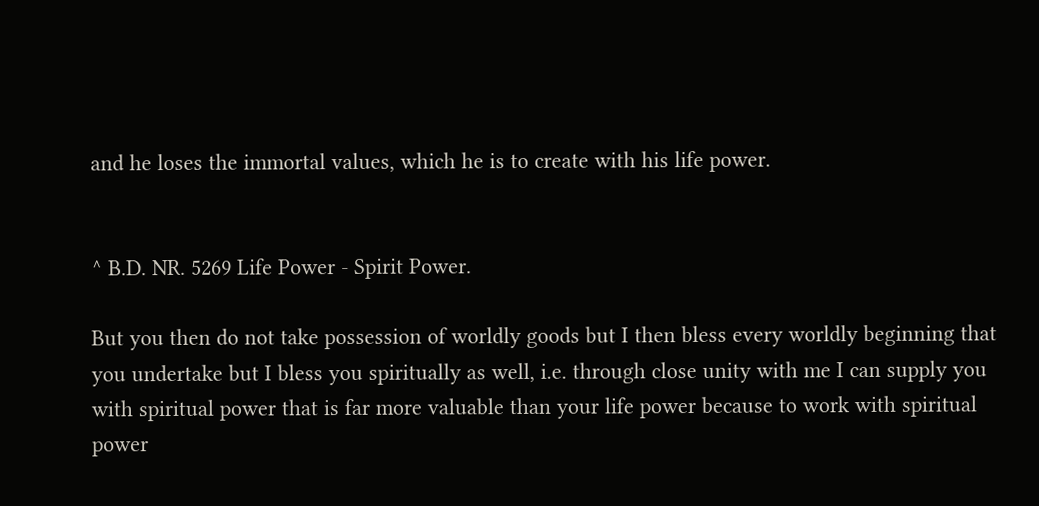and he loses the immortal values, which he is to create with his life power.


^ B.D. NR. 5269 Life Power - Spirit Power.

But you then do not take possession of worldly goods but I then bless every worldly beginning that you undertake but I bless you spiritually as well, i.e. through close unity with me I can supply you with spiritual power that is far more valuable than your life power because to work with spiritual power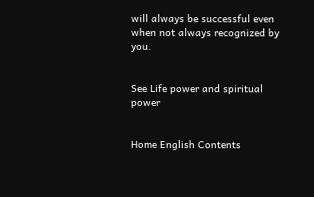will always be successful even when not always recognized by you.


See Life power and spiritual power


Home English Contents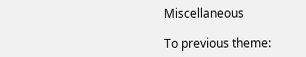Miscellaneous

To previous theme: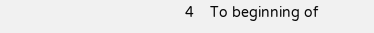4    To beginning of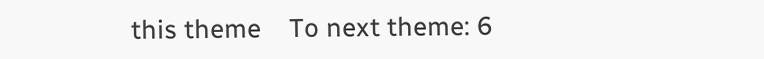this theme    To next theme: 6